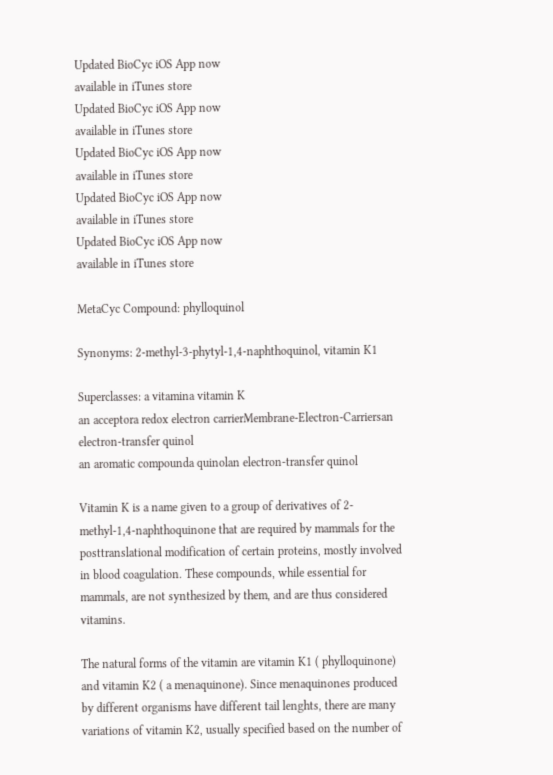Updated BioCyc iOS App now
available in iTunes store
Updated BioCyc iOS App now
available in iTunes store
Updated BioCyc iOS App now
available in iTunes store
Updated BioCyc iOS App now
available in iTunes store
Updated BioCyc iOS App now
available in iTunes store

MetaCyc Compound: phylloquinol

Synonyms: 2-methyl-3-phytyl-1,4-naphthoquinol, vitamin K1

Superclasses: a vitamina vitamin K
an acceptora redox electron carrierMembrane-Electron-Carriersan electron-transfer quinol
an aromatic compounda quinolan electron-transfer quinol

Vitamin K is a name given to a group of derivatives of 2-methyl-1,4-naphthoquinone that are required by mammals for the posttranslational modification of certain proteins, mostly involved in blood coagulation. These compounds, while essential for mammals, are not synthesized by them, and are thus considered vitamins.

The natural forms of the vitamin are vitamin K1 ( phylloquinone) and vitamin K2 ( a menaquinone). Since menaquinones produced by different organisms have different tail lenghts, there are many variations of vitamin K2, usually specified based on the number of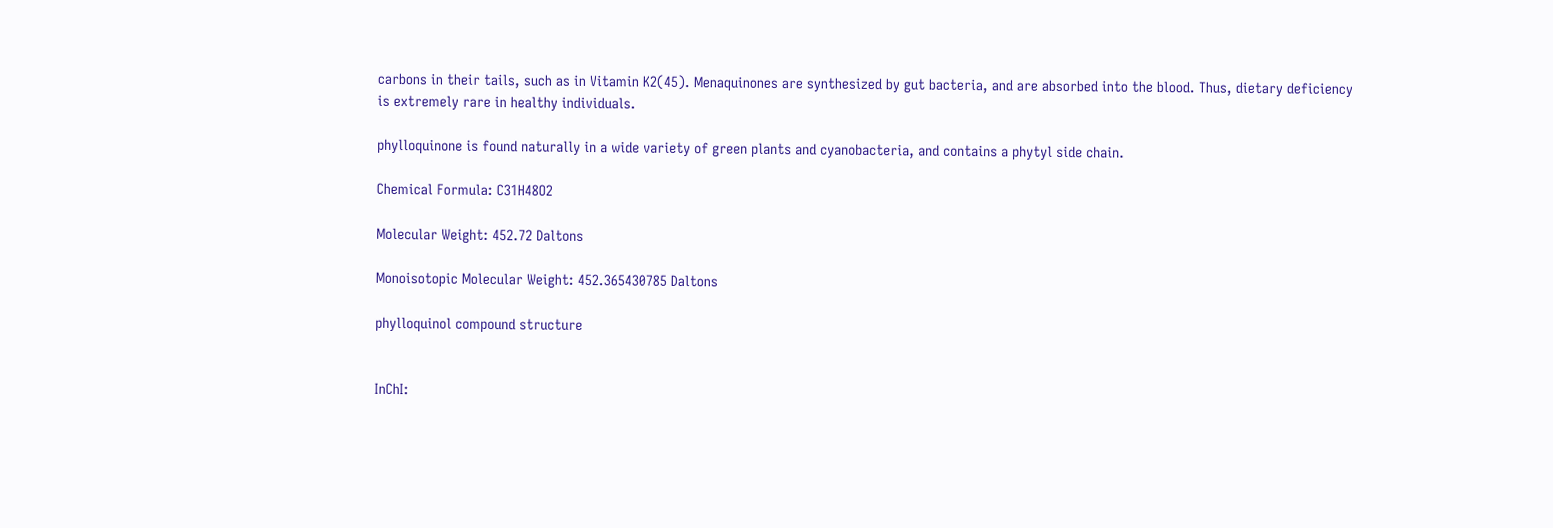carbons in their tails, such as in Vitamin K2(45). Menaquinones are synthesized by gut bacteria, and are absorbed into the blood. Thus, dietary deficiency is extremely rare in healthy individuals.

phylloquinone is found naturally in a wide variety of green plants and cyanobacteria, and contains a phytyl side chain.

Chemical Formula: C31H48O2

Molecular Weight: 452.72 Daltons

Monoisotopic Molecular Weight: 452.365430785 Daltons

phylloquinol compound structure


InChI: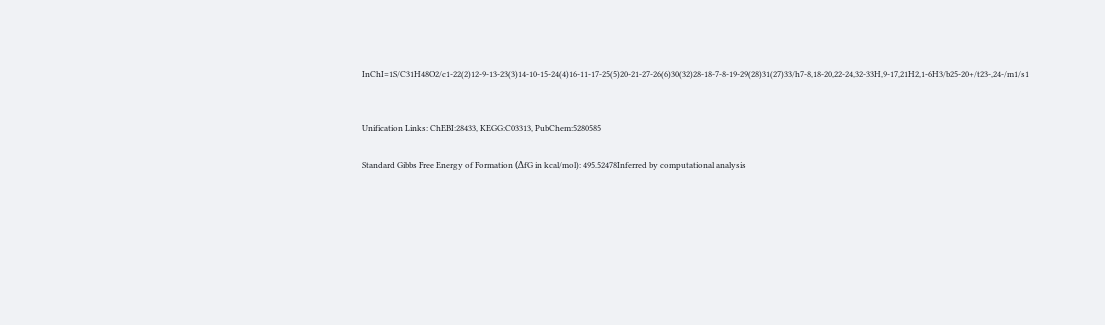InChI=1S/C31H48O2/c1-22(2)12-9-13-23(3)14-10-15-24(4)16-11-17-25(5)20-21-27-26(6)30(32)28-18-7-8-19-29(28)31(27)33/h7-8,18-20,22-24,32-33H,9-17,21H2,1-6H3/b25-20+/t23-,24-/m1/s1


Unification Links: ChEBI:28433, KEGG:C03313, PubChem:5280585

Standard Gibbs Free Energy of Formation (ΔfG in kcal/mol): 495.52478Inferred by computational analysis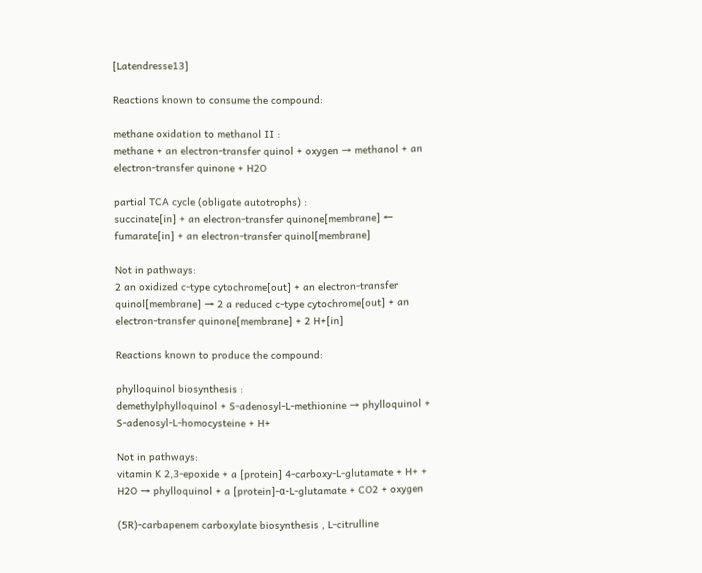[Latendresse13]

Reactions known to consume the compound:

methane oxidation to methanol II :
methane + an electron-transfer quinol + oxygen → methanol + an electron-transfer quinone + H2O

partial TCA cycle (obligate autotrophs) :
succinate[in] + an electron-transfer quinone[membrane] ← fumarate[in] + an electron-transfer quinol[membrane]

Not in pathways:
2 an oxidized c-type cytochrome[out] + an electron-transfer quinol[membrane] → 2 a reduced c-type cytochrome[out] + an electron-transfer quinone[membrane] + 2 H+[in]

Reactions known to produce the compound:

phylloquinol biosynthesis :
demethylphylloquinol + S-adenosyl-L-methionine → phylloquinol + S-adenosyl-L-homocysteine + H+

Not in pathways:
vitamin K 2,3-epoxide + a [protein] 4-carboxy-L-glutamate + H+ + H2O → phylloquinol + a [protein]-α-L-glutamate + CO2 + oxygen

(5R)-carbapenem carboxylate biosynthesis , L-citrulline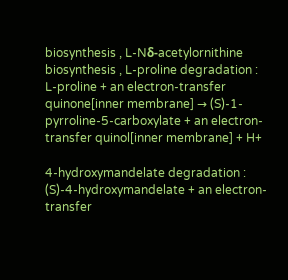biosynthesis , L-Nδ-acetylornithine biosynthesis , L-proline degradation :
L-proline + an electron-transfer quinone[inner membrane] → (S)-1-pyrroline-5-carboxylate + an electron-transfer quinol[inner membrane] + H+

4-hydroxymandelate degradation :
(S)-4-hydroxymandelate + an electron-transfer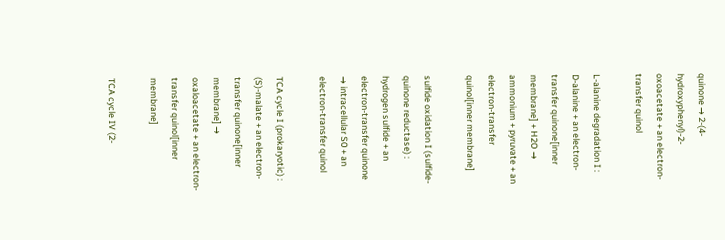quinone → 2-(4-hydroxyphenyl)-2-oxoacetate + an electron-transfer quinol

L-alanine degradation I :
D-alanine + an electron-transfer quinone[inner membrane] + H2O → ammonium + pyruvate + an electron-transfer quinol[inner membrane]

sulfide oxidation I (sulfide-quinone reductase) :
hydrogen sulfide + an electron-transfer quinone → intracellular S0 + an electron-transfer quinol

TCA cycle I (prokaryotic) :
(S)-malate + an electron-transfer quinone[inner membrane] → oxaloacetate + an electron-transfer quinol[inner membrane]

TCA cycle IV (2-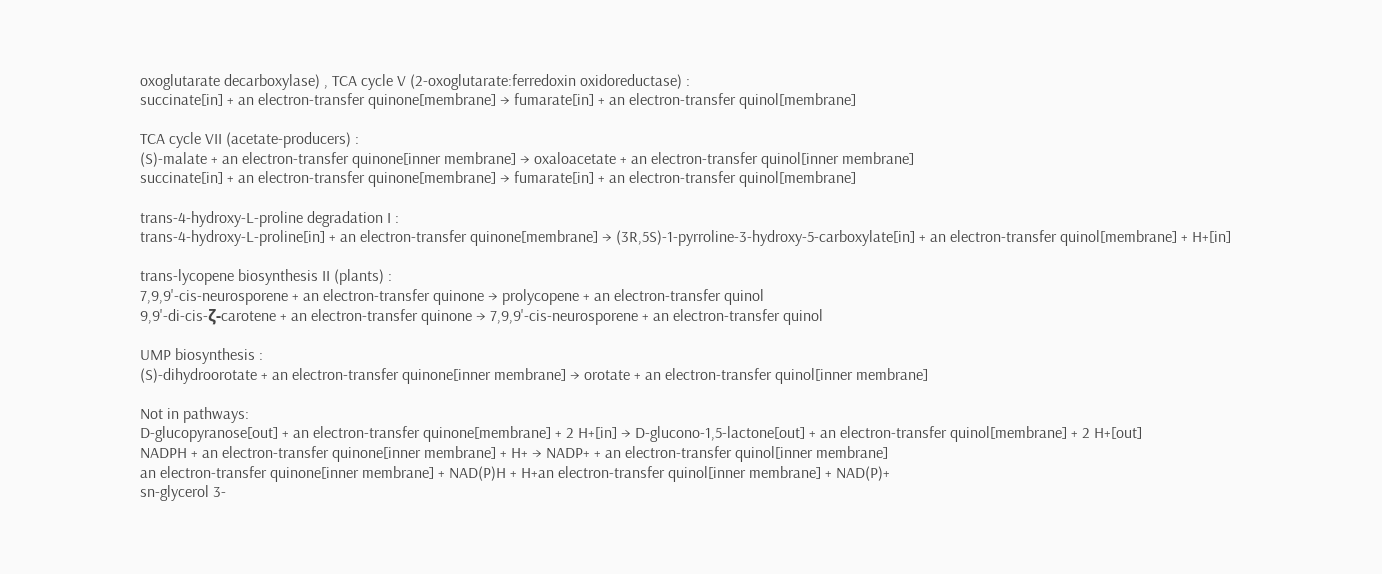oxoglutarate decarboxylase) , TCA cycle V (2-oxoglutarate:ferredoxin oxidoreductase) :
succinate[in] + an electron-transfer quinone[membrane] → fumarate[in] + an electron-transfer quinol[membrane]

TCA cycle VII (acetate-producers) :
(S)-malate + an electron-transfer quinone[inner membrane] → oxaloacetate + an electron-transfer quinol[inner membrane]
succinate[in] + an electron-transfer quinone[membrane] → fumarate[in] + an electron-transfer quinol[membrane]

trans-4-hydroxy-L-proline degradation I :
trans-4-hydroxy-L-proline[in] + an electron-transfer quinone[membrane] → (3R,5S)-1-pyrroline-3-hydroxy-5-carboxylate[in] + an electron-transfer quinol[membrane] + H+[in]

trans-lycopene biosynthesis II (plants) :
7,9,9'-cis-neurosporene + an electron-transfer quinone → prolycopene + an electron-transfer quinol
9,9'-di-cis-ζ-carotene + an electron-transfer quinone → 7,9,9'-cis-neurosporene + an electron-transfer quinol

UMP biosynthesis :
(S)-dihydroorotate + an electron-transfer quinone[inner membrane] → orotate + an electron-transfer quinol[inner membrane]

Not in pathways:
D-glucopyranose[out] + an electron-transfer quinone[membrane] + 2 H+[in] → D-glucono-1,5-lactone[out] + an electron-transfer quinol[membrane] + 2 H+[out]
NADPH + an electron-transfer quinone[inner membrane] + H+ → NADP+ + an electron-transfer quinol[inner membrane]
an electron-transfer quinone[inner membrane] + NAD(P)H + H+an electron-transfer quinol[inner membrane] + NAD(P)+
sn-glycerol 3-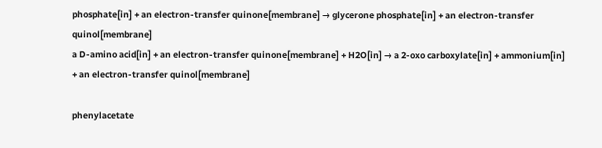phosphate[in] + an electron-transfer quinone[membrane] → glycerone phosphate[in] + an electron-transfer quinol[membrane]
a D-amino acid[in] + an electron-transfer quinone[membrane] + H2O[in] → a 2-oxo carboxylate[in] + ammonium[in] + an electron-transfer quinol[membrane]

phenylacetate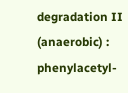degradation II (anaerobic) :
phenylacetyl-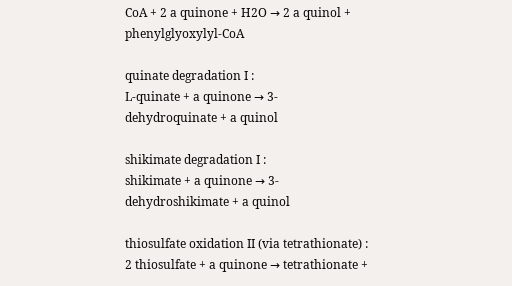CoA + 2 a quinone + H2O → 2 a quinol + phenylglyoxylyl-CoA

quinate degradation I :
L-quinate + a quinone → 3-dehydroquinate + a quinol

shikimate degradation I :
shikimate + a quinone → 3-dehydroshikimate + a quinol

thiosulfate oxidation II (via tetrathionate) :
2 thiosulfate + a quinone → tetrathionate +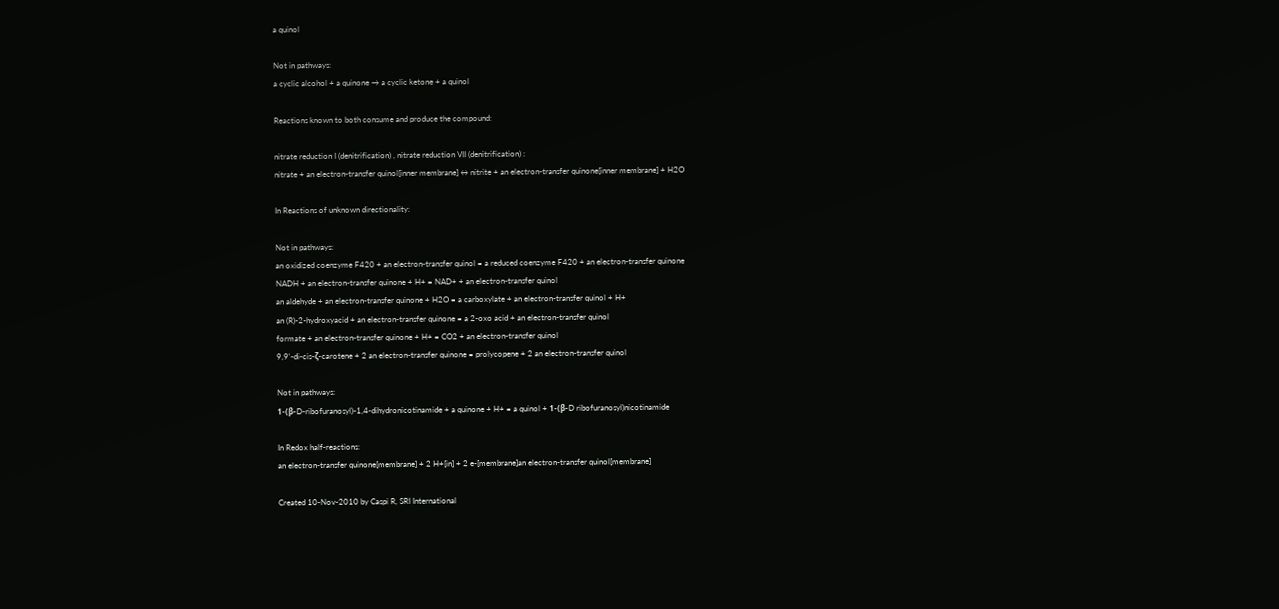a quinol

Not in pathways:
a cyclic alcohol + a quinone → a cyclic ketone + a quinol

Reactions known to both consume and produce the compound:

nitrate reduction I (denitrification) , nitrate reduction VII (denitrification) :
nitrate + an electron-transfer quinol[inner membrane] ↔ nitrite + an electron-transfer quinone[inner membrane] + H2O

In Reactions of unknown directionality:

Not in pathways:
an oxidized coenzyme F420 + an electron-transfer quinol = a reduced coenzyme F420 + an electron-transfer quinone
NADH + an electron-transfer quinone + H+ = NAD+ + an electron-transfer quinol
an aldehyde + an electron-transfer quinone + H2O = a carboxylate + an electron-transfer quinol + H+
an (R)-2-hydroxyacid + an electron-transfer quinone = a 2-oxo acid + an electron-transfer quinol
formate + an electron-transfer quinone + H+ = CO2 + an electron-transfer quinol
9,9'-di-cis-ζ-carotene + 2 an electron-transfer quinone = prolycopene + 2 an electron-transfer quinol

Not in pathways:
1-(β-D-ribofuranosyl)-1,4-dihydronicotinamide + a quinone + H+ = a quinol + 1-(β-D ribofuranosyl)nicotinamide

In Redox half-reactions:
an electron-transfer quinone[membrane] + 2 H+[in] + 2 e-[membrane]an electron-transfer quinol[membrane]

Created 10-Nov-2010 by Caspi R, SRI International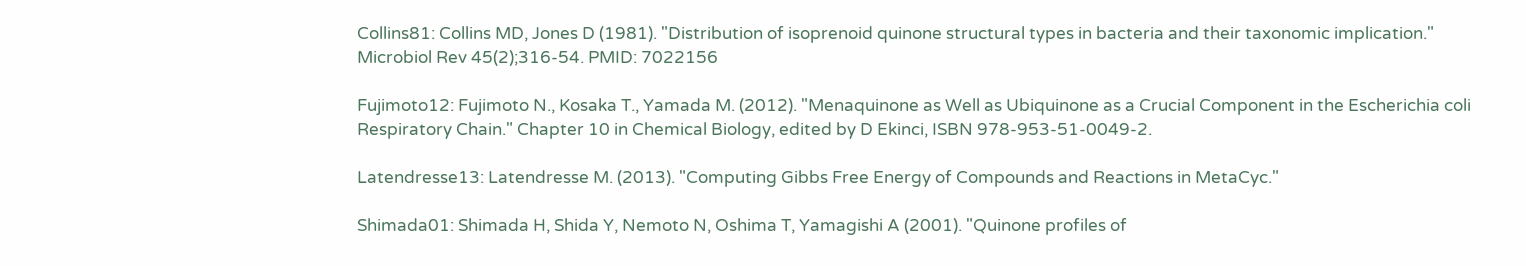Collins81: Collins MD, Jones D (1981). "Distribution of isoprenoid quinone structural types in bacteria and their taxonomic implication." Microbiol Rev 45(2);316-54. PMID: 7022156

Fujimoto12: Fujimoto N., Kosaka T., Yamada M. (2012). "Menaquinone as Well as Ubiquinone as a Crucial Component in the Escherichia coli Respiratory Chain." Chapter 10 in Chemical Biology, edited by D Ekinci, ISBN 978-953-51-0049-2.

Latendresse13: Latendresse M. (2013). "Computing Gibbs Free Energy of Compounds and Reactions in MetaCyc."

Shimada01: Shimada H, Shida Y, Nemoto N, Oshima T, Yamagishi A (2001). "Quinone profiles of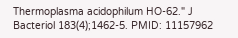Thermoplasma acidophilum HO-62." J Bacteriol 183(4);1462-5. PMID: 11157962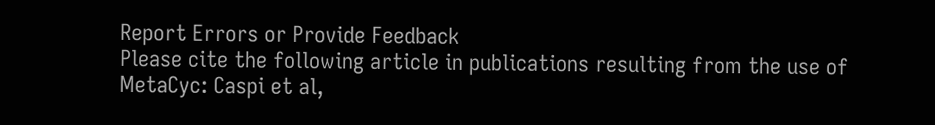Report Errors or Provide Feedback
Please cite the following article in publications resulting from the use of MetaCyc: Caspi et al,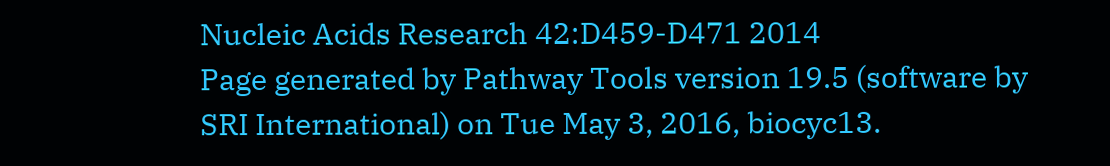Nucleic Acids Research 42:D459-D471 2014
Page generated by Pathway Tools version 19.5 (software by SRI International) on Tue May 3, 2016, biocyc13.